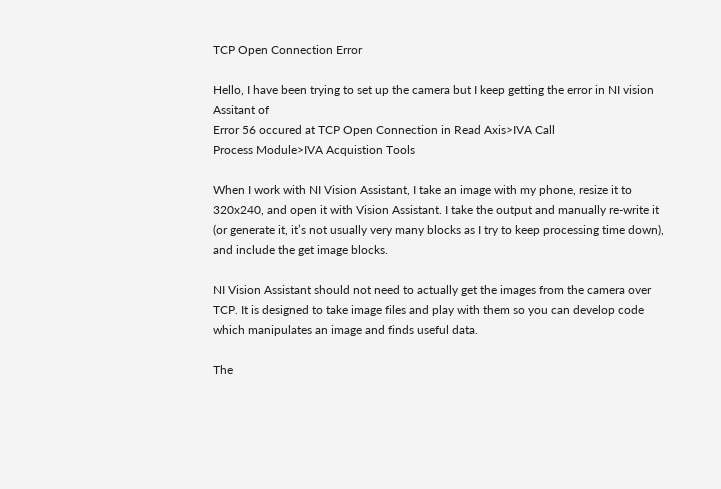TCP Open Connection Error

Hello, I have been trying to set up the camera but I keep getting the error in NI vision Assitant of
Error 56 occured at TCP Open Connection in Read Axis>IVA Call
Process Module>IVA Acquistion Tools

When I work with NI Vision Assistant, I take an image with my phone, resize it to 320x240, and open it with Vision Assistant. I take the output and manually re-write it (or generate it, it’s not usually very many blocks as I try to keep processing time down), and include the get image blocks.

NI Vision Assistant should not need to actually get the images from the camera over TCP. It is designed to take image files and play with them so you can develop code which manipulates an image and finds useful data.

The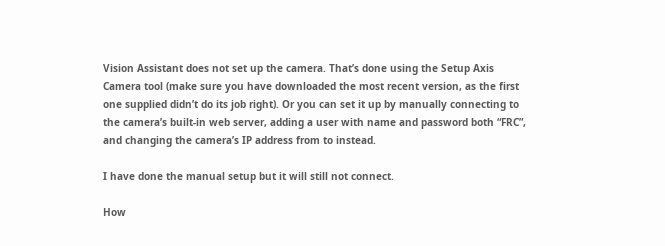Vision Assistant does not set up the camera. That’s done using the Setup Axis Camera tool (make sure you have downloaded the most recent version, as the first one supplied didn’t do its job right). Or you can set it up by manually connecting to the camera’s built-in web server, adding a user with name and password both “FRC”, and changing the camera’s IP address from to instead.

I have done the manual setup but it will still not connect.

How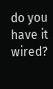do you have it wired?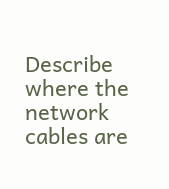Describe where the network cables are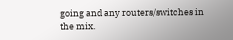going and any routers/switches in the mix.